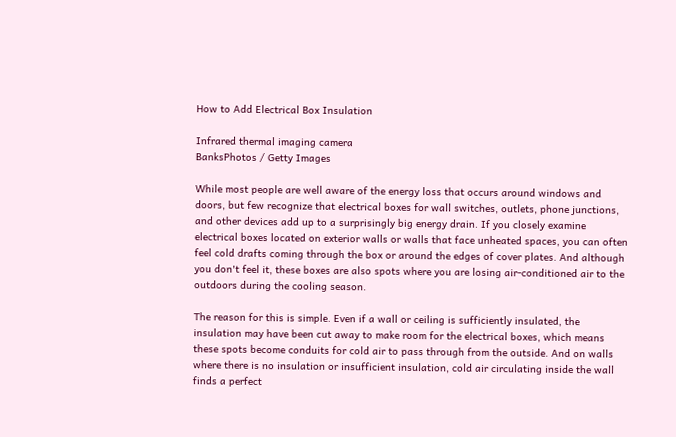How to Add Electrical Box Insulation

Infrared thermal imaging camera
BanksPhotos / Getty Images

While most people are well aware of the energy loss that occurs around windows and doors, but few recognize that electrical boxes for wall switches, outlets, phone junctions, and other devices add up to a surprisingly big energy drain. If you closely examine electrical boxes located on exterior walls or walls that face unheated spaces, you can often feel cold drafts coming through the box or around the edges of cover plates. And although you don't feel it, these boxes are also spots where you are losing air-conditioned air to the outdoors during the cooling season.

The reason for this is simple. Even if a wall or ceiling is sufficiently insulated, the insulation may have been cut away to make room for the electrical boxes, which means these spots become conduits for cold air to pass through from the outside. And on walls where there is no insulation or insufficient insulation, cold air circulating inside the wall finds a perfect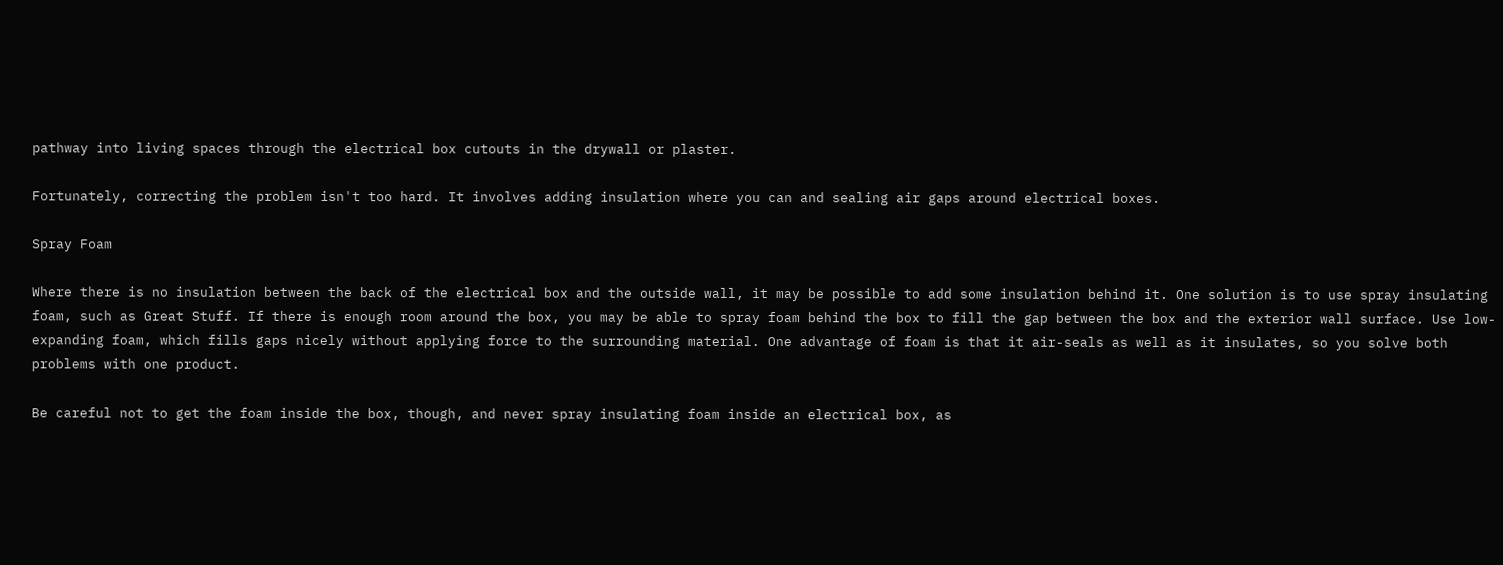pathway into living spaces through the electrical box cutouts in the drywall or plaster.

Fortunately, correcting the problem isn't too hard. It involves adding insulation where you can and sealing air gaps around electrical boxes.

Spray Foam

Where there is no insulation between the back of the electrical box and the outside wall, it may be possible to add some insulation behind it. One solution is to use spray insulating foam, such as Great Stuff. If there is enough room around the box, you may be able to spray foam behind the box to fill the gap between the box and the exterior wall surface. Use low-expanding foam, which fills gaps nicely without applying force to the surrounding material. One advantage of foam is that it air-seals as well as it insulates, so you solve both problems with one product.

Be careful not to get the foam inside the box, though, and never spray insulating foam inside an electrical box, as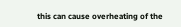this can cause overheating of the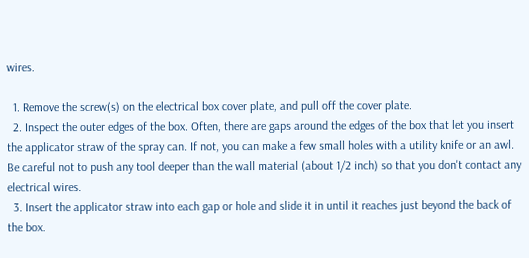wires.

  1. Remove the screw(s) on the electrical box cover plate, and pull off the cover plate.
  2. Inspect the outer edges of the box. Often, there are gaps around the edges of the box that let you insert the applicator straw of the spray can. If not, you can make a few small holes with a utility knife or an awl. Be careful not to push any tool deeper than the wall material (about 1/2 inch) so that you don't contact any electrical wires.
  3. Insert the applicator straw into each gap or hole and slide it in until it reaches just beyond the back of the box.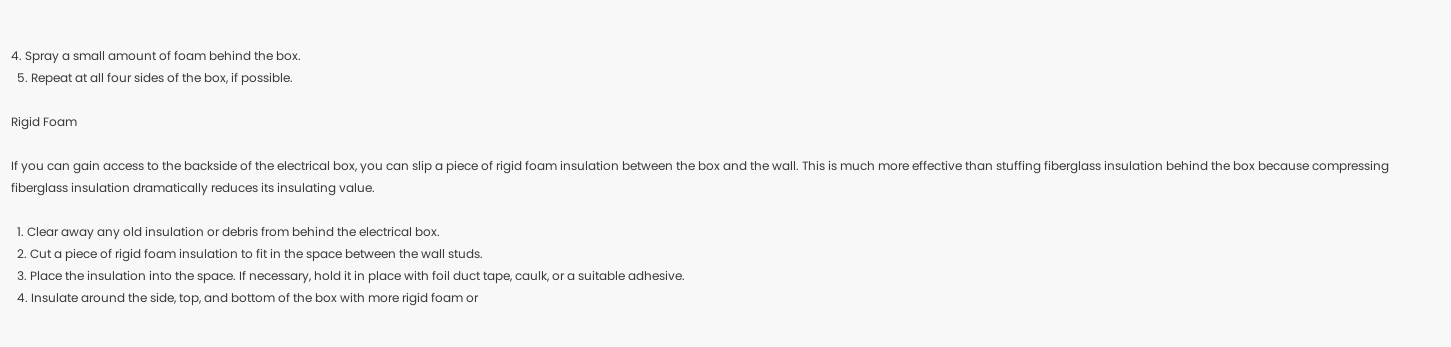4. Spray a small amount of foam behind the box.
  5. Repeat at all four sides of the box, if possible.

Rigid Foam

If you can gain access to the backside of the electrical box, you can slip a piece of rigid foam insulation between the box and the wall. This is much more effective than stuffing fiberglass insulation behind the box because compressing fiberglass insulation dramatically reduces its insulating value.

  1. Clear away any old insulation or debris from behind the electrical box.
  2. Cut a piece of rigid foam insulation to fit in the space between the wall studs.
  3. Place the insulation into the space. If necessary, hold it in place with foil duct tape, caulk, or a suitable adhesive.
  4. Insulate around the side, top, and bottom of the box with more rigid foam or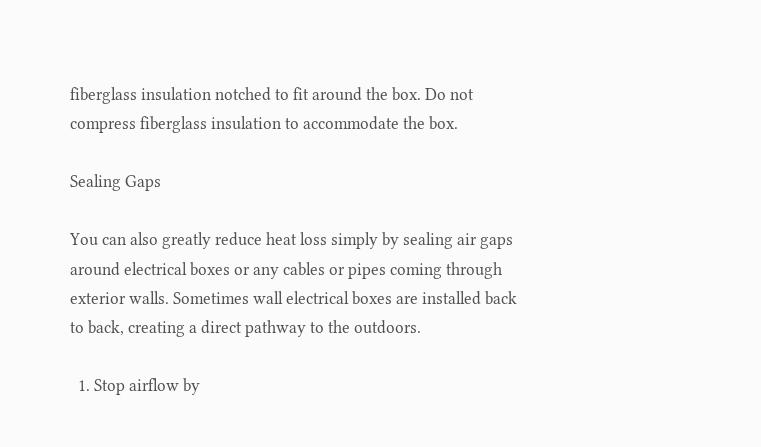fiberglass insulation notched to fit around the box. Do not compress fiberglass insulation to accommodate the box.

Sealing Gaps

You can also greatly reduce heat loss simply by sealing air gaps around electrical boxes or any cables or pipes coming through exterior walls. Sometimes wall electrical boxes are installed back to back, creating a direct pathway to the outdoors.

  1. Stop airflow by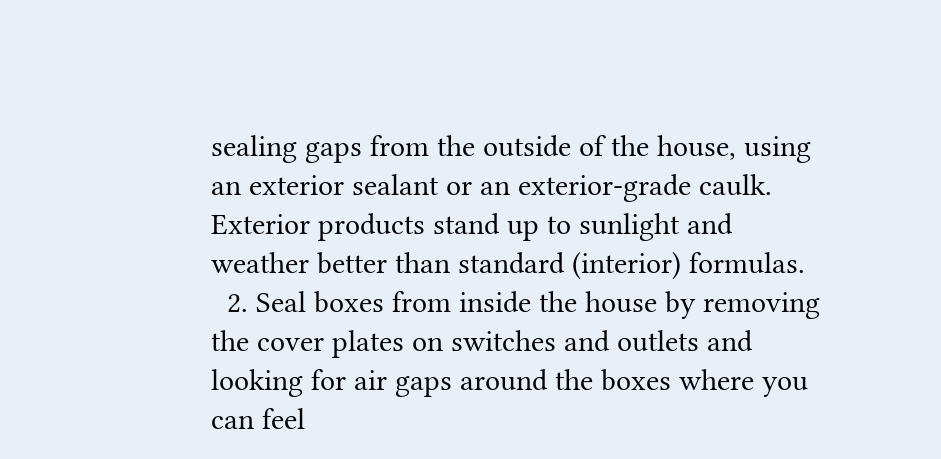sealing gaps from the outside of the house, using an exterior sealant or an exterior-grade caulk. Exterior products stand up to sunlight and weather better than standard (interior) formulas.
  2. Seal boxes from inside the house by removing the cover plates on switches and outlets and looking for air gaps around the boxes where you can feel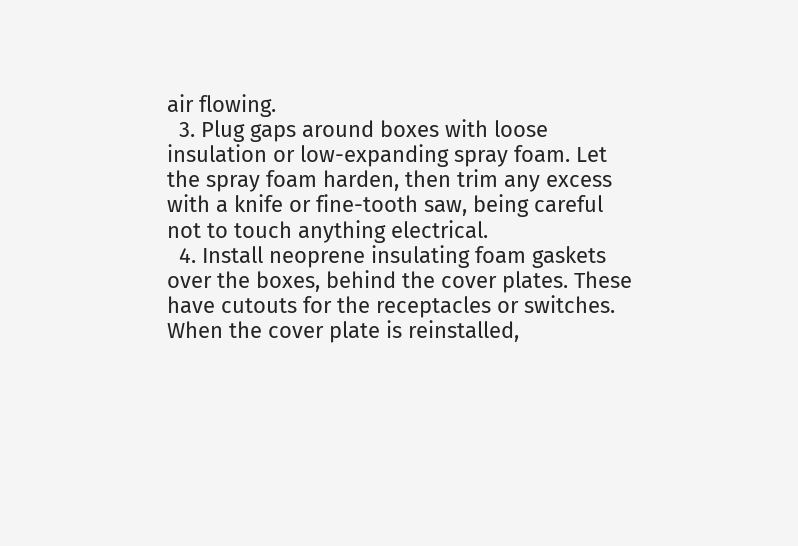air flowing.
  3. Plug gaps around boxes with loose insulation or low-expanding spray foam. Let the spray foam harden, then trim any excess with a knife or fine-tooth saw, being careful not to touch anything electrical.
  4. Install neoprene insulating foam gaskets over the boxes, behind the cover plates. These have cutouts for the receptacles or switches. When the cover plate is reinstalled,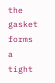the gasket forms a tight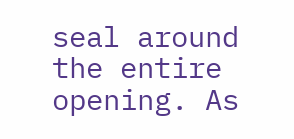seal around the entire opening. As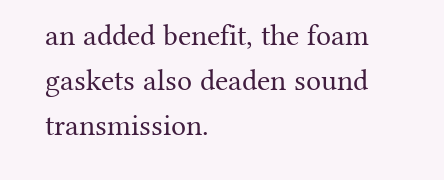an added benefit, the foam gaskets also deaden sound transmission.